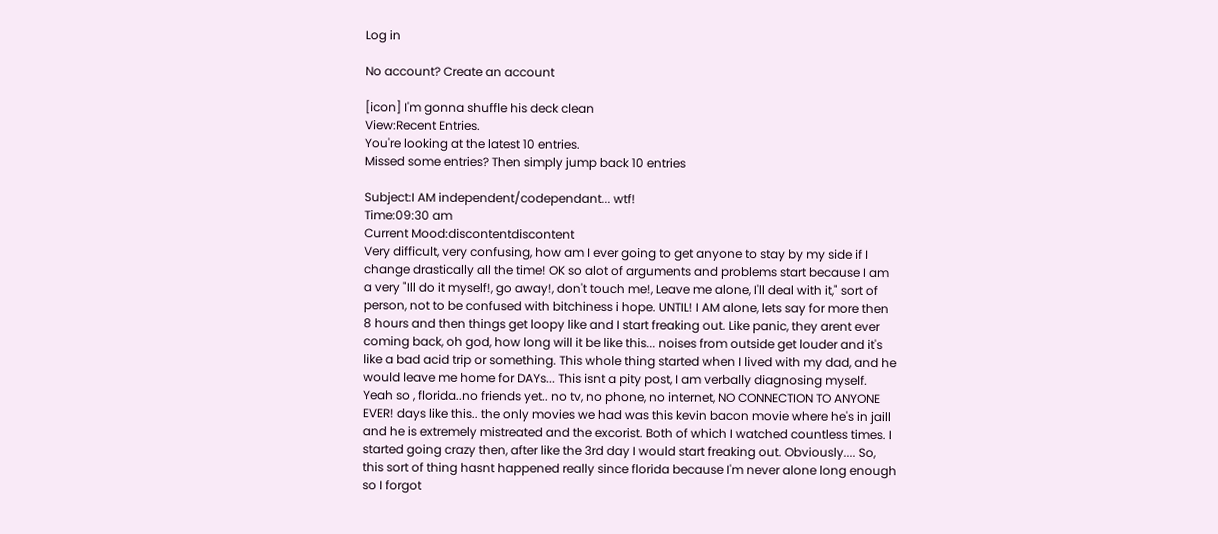Log in

No account? Create an account

[icon] I'm gonna shuffle his deck clean
View:Recent Entries.
You're looking at the latest 10 entries.
Missed some entries? Then simply jump back 10 entries

Subject:I AM independent/codependant... wtf!
Time:09:30 am
Current Mood:discontentdiscontent
Very difficult, very confusing, how am I ever going to get anyone to stay by my side if I change drastically all the time! OK so alot of arguments and problems start because I am a very "Ill do it myself!, go away!, don't touch me!, Leave me alone, I'll deal with it," sort of person, not to be confused with bitchiness i hope. UNTIL! I AM alone, lets say for more then 8 hours and then things get loopy like and I start freaking out. Like panic, they arent ever coming back, oh god, how long will it be like this... noises from outside get louder and it's like a bad acid trip or something. This whole thing started when I lived with my dad, and he would leave me home for DAYs... This isnt a pity post, I am verbally diagnosing myself. Yeah so , florida..no friends yet.. no tv, no phone, no internet, NO CONNECTION TO ANYONE EVER! days like this.. the only movies we had was this kevin bacon movie where he's in jaill and he is extremely mistreated and the excorist. Both of which I watched countless times. I started going crazy then, after like the 3rd day I would start freaking out. Obviously.... So, this sort of thing hasnt happened really since florida because I'm never alone long enough so I forgot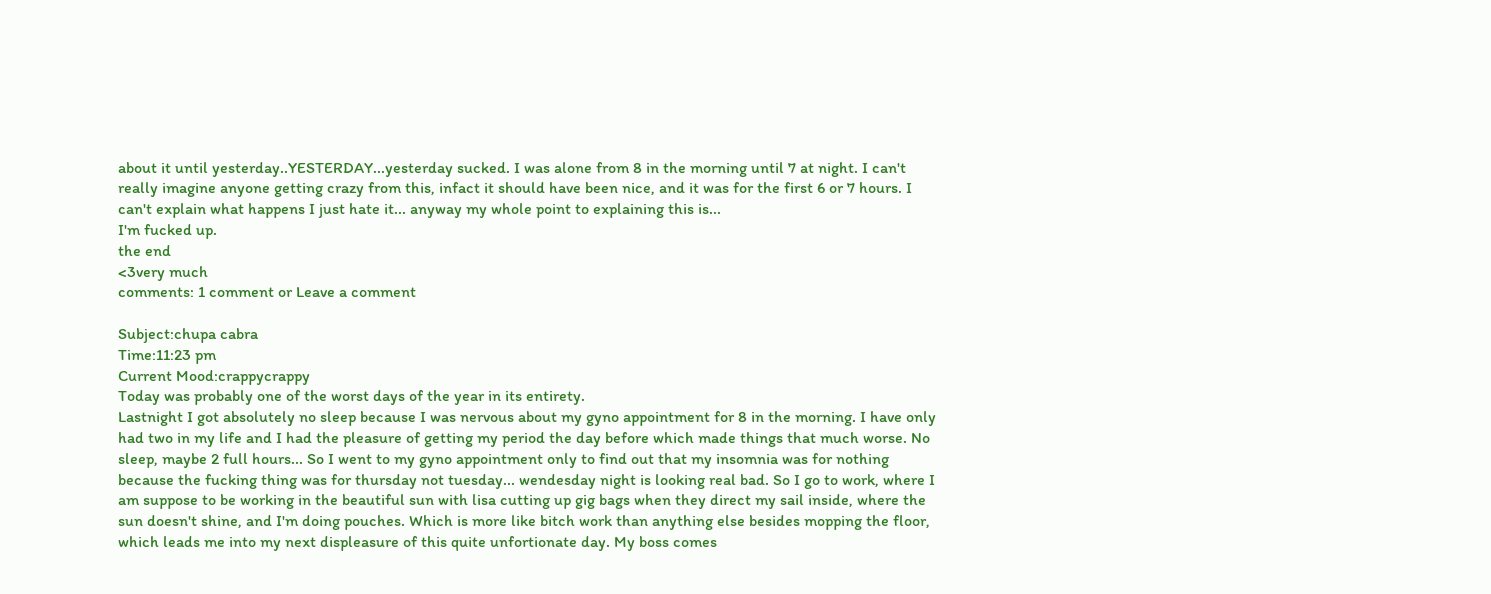about it until yesterday..YESTERDAY...yesterday sucked. I was alone from 8 in the morning until 7 at night. I can't really imagine anyone getting crazy from this, infact it should have been nice, and it was for the first 6 or 7 hours. I can't explain what happens I just hate it... anyway my whole point to explaining this is...
I'm fucked up.
the end
<3very much
comments: 1 comment or Leave a comment

Subject:chupa cabra
Time:11:23 pm
Current Mood:crappycrappy
Today was probably one of the worst days of the year in its entirety.
Lastnight I got absolutely no sleep because I was nervous about my gyno appointment for 8 in the morning. I have only had two in my life and I had the pleasure of getting my period the day before which made things that much worse. No sleep, maybe 2 full hours... So I went to my gyno appointment only to find out that my insomnia was for nothing because the fucking thing was for thursday not tuesday... wendesday night is looking real bad. So I go to work, where I am suppose to be working in the beautiful sun with lisa cutting up gig bags when they direct my sail inside, where the sun doesn't shine, and I'm doing pouches. Which is more like bitch work than anything else besides mopping the floor, which leads me into my next displeasure of this quite unfortionate day. My boss comes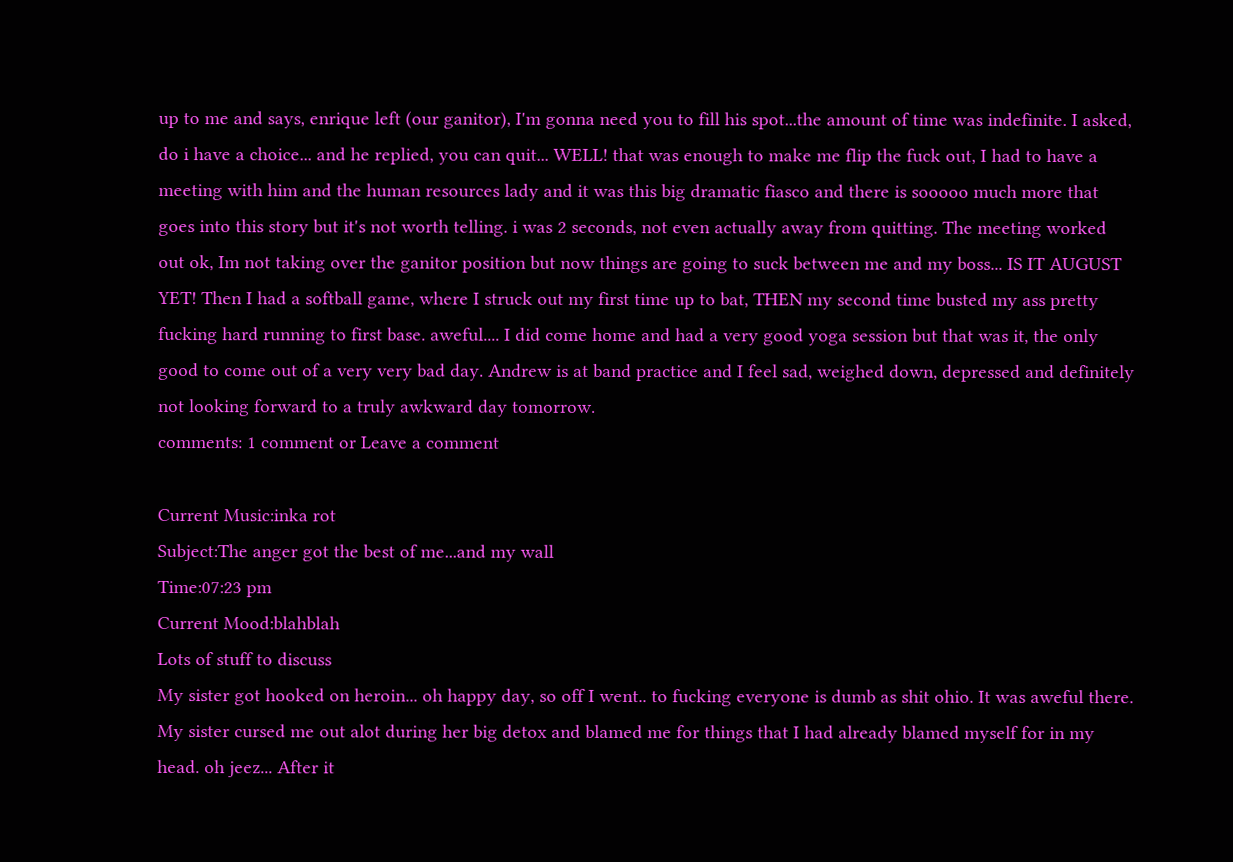up to me and says, enrique left (our ganitor), I'm gonna need you to fill his spot...the amount of time was indefinite. I asked, do i have a choice... and he replied, you can quit... WELL! that was enough to make me flip the fuck out, I had to have a meeting with him and the human resources lady and it was this big dramatic fiasco and there is sooooo much more that goes into this story but it's not worth telling. i was 2 seconds, not even actually away from quitting. The meeting worked out ok, Im not taking over the ganitor position but now things are going to suck between me and my boss... IS IT AUGUST YET! Then I had a softball game, where I struck out my first time up to bat, THEN my second time busted my ass pretty fucking hard running to first base. aweful.... I did come home and had a very good yoga session but that was it, the only good to come out of a very very bad day. Andrew is at band practice and I feel sad, weighed down, depressed and definitely not looking forward to a truly awkward day tomorrow.
comments: 1 comment or Leave a comment

Current Music:inka rot
Subject:The anger got the best of me...and my wall
Time:07:23 pm
Current Mood:blahblah
Lots of stuff to discuss
My sister got hooked on heroin... oh happy day, so off I went.. to fucking everyone is dumb as shit ohio. It was aweful there. My sister cursed me out alot during her big detox and blamed me for things that I had already blamed myself for in my head. oh jeez... After it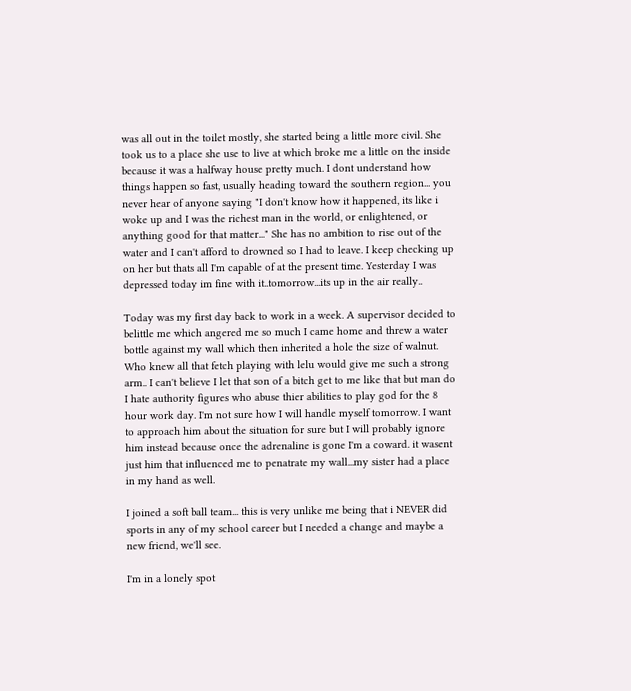was all out in the toilet mostly, she started being a little more civil. She took us to a place she use to live at which broke me a little on the inside because it was a halfway house pretty much. I dont understand how things happen so fast, usually heading toward the southern region... you never hear of anyone saying "I don't know how it happened, its like i woke up and I was the richest man in the world, or enlightened, or anything good for that matter..." She has no ambition to rise out of the water and I can't afford to drowned so I had to leave. I keep checking up on her but thats all I'm capable of at the present time. Yesterday I was depressed today im fine with it..tomorrow...its up in the air really..

Today was my first day back to work in a week. A supervisor decided to belittle me which angered me so much I came home and threw a water bottle against my wall which then inherited a hole the size of walnut. Who knew all that fetch playing with lelu would give me such a strong arm.. I can't believe I let that son of a bitch get to me like that but man do I hate authority figures who abuse thier abilities to play god for the 8 hour work day. I'm not sure how I will handle myself tomorrow. I want to approach him about the situation for sure but I will probably ignore him instead because once the adrenaline is gone I'm a coward. it wasent just him that influenced me to penatrate my wall...my sister had a place in my hand as well.

I joined a soft ball team... this is very unlike me being that i NEVER did sports in any of my school career but I needed a change and maybe a new friend, we'll see.

I'm in a lonely spot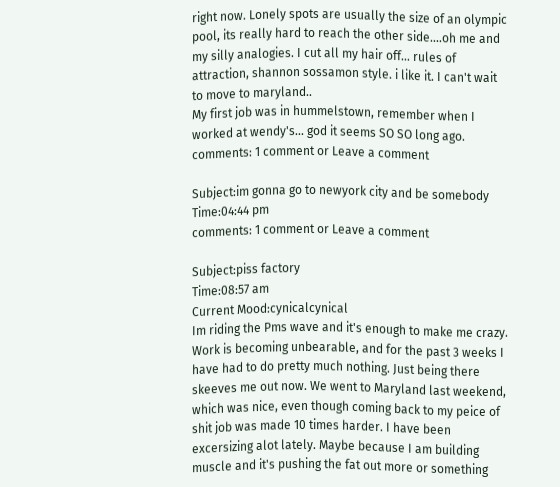right now. Lonely spots are usually the size of an olympic pool, its really hard to reach the other side....oh me and my silly analogies. I cut all my hair off... rules of attraction, shannon sossamon style. i like it. I can't wait to move to maryland..
My first job was in hummelstown, remember when I worked at wendy's... god it seems SO SO long ago.
comments: 1 comment or Leave a comment

Subject:im gonna go to newyork city and be somebody
Time:04:44 pm
comments: 1 comment or Leave a comment

Subject:piss factory
Time:08:57 am
Current Mood:cynicalcynical
Im riding the Pms wave and it's enough to make me crazy.
Work is becoming unbearable, and for the past 3 weeks I have had to do pretty much nothing. Just being there skeeves me out now. We went to Maryland last weekend, which was nice, even though coming back to my peice of shit job was made 10 times harder. I have been excersizing alot lately. Maybe because I am building muscle and it's pushing the fat out more or something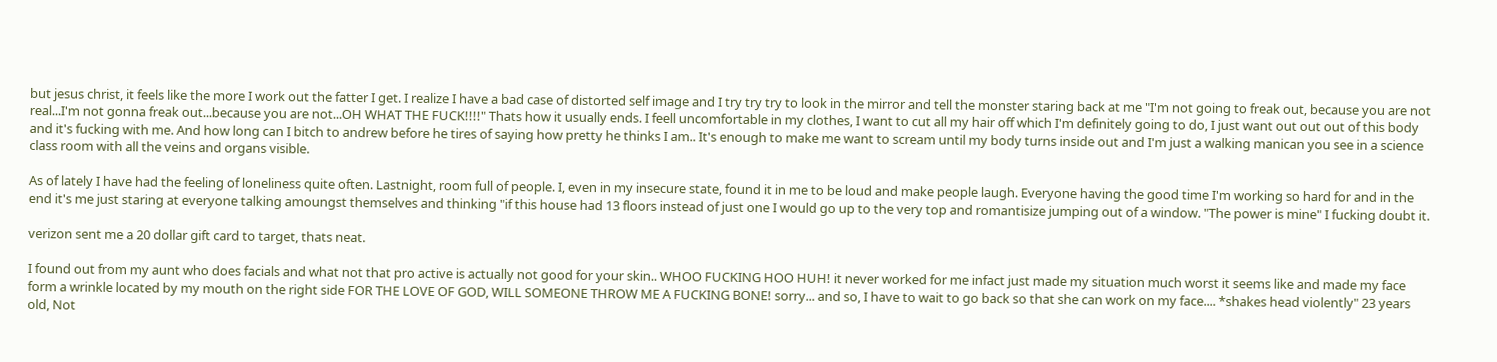but jesus christ, it feels like the more I work out the fatter I get. I realize I have a bad case of distorted self image and I try try try to look in the mirror and tell the monster staring back at me "I'm not going to freak out, because you are not real...I'm not gonna freak out...because you are not...OH WHAT THE FUCK!!!!" Thats how it usually ends. I feell uncomfortable in my clothes, I want to cut all my hair off which I'm definitely going to do, I just want out out out of this body and it's fucking with me. And how long can I bitch to andrew before he tires of saying how pretty he thinks I am.. It's enough to make me want to scream until my body turns inside out and I'm just a walking manican you see in a science class room with all the veins and organs visible.

As of lately I have had the feeling of loneliness quite often. Lastnight, room full of people. I, even in my insecure state, found it in me to be loud and make people laugh. Everyone having the good time I'm working so hard for and in the end it's me just staring at everyone talking amoungst themselves and thinking "if this house had 13 floors instead of just one I would go up to the very top and romantisize jumping out of a window. "The power is mine" I fucking doubt it.

verizon sent me a 20 dollar gift card to target, thats neat.

I found out from my aunt who does facials and what not that pro active is actually not good for your skin.. WHOO FUCKING HOO HUH! it never worked for me infact just made my situation much worst it seems like and made my face form a wrinkle located by my mouth on the right side FOR THE LOVE OF GOD, WILL SOMEONE THROW ME A FUCKING BONE! sorry... and so, I have to wait to go back so that she can work on my face.... *shakes head violently" 23 years old, Not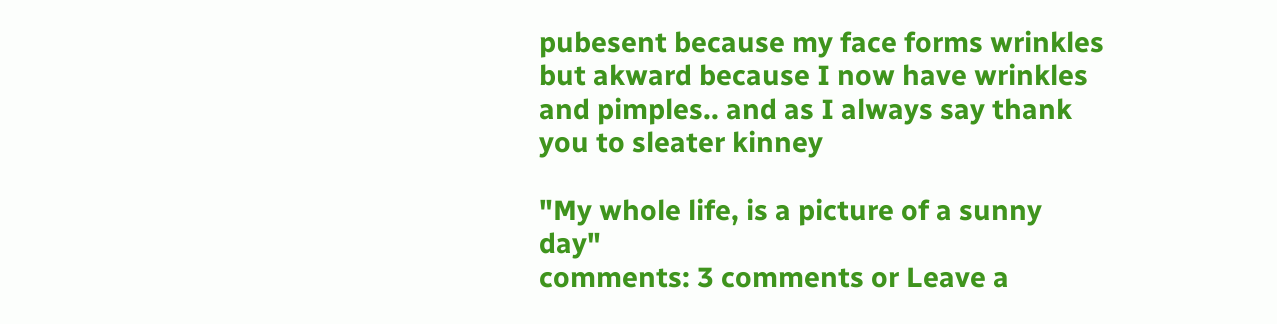pubesent because my face forms wrinkles but akward because I now have wrinkles and pimples.. and as I always say thank you to sleater kinney

"My whole life, is a picture of a sunny day"
comments: 3 comments or Leave a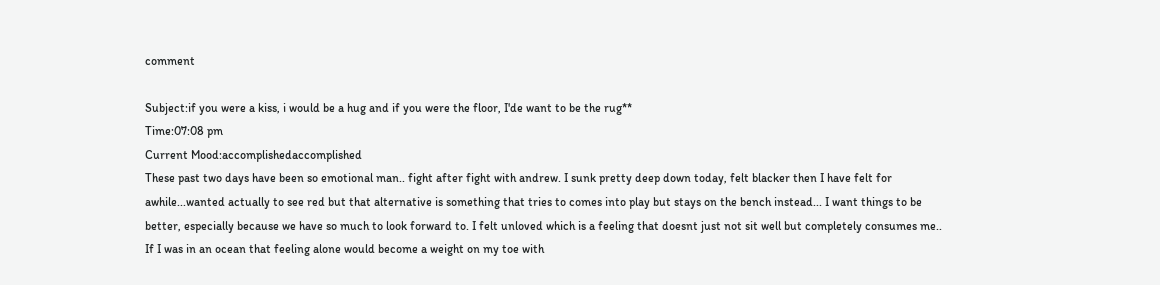comment

Subject:if you were a kiss, i would be a hug and if you were the floor, I'de want to be the rug**
Time:07:08 pm
Current Mood:accomplishedaccomplished
These past two days have been so emotional man.. fight after fight with andrew. I sunk pretty deep down today, felt blacker then I have felt for awhile...wanted actually to see red but that alternative is something that tries to comes into play but stays on the bench instead... I want things to be better, especially because we have so much to look forward to. I felt unloved which is a feeling that doesnt just not sit well but completely consumes me.. If I was in an ocean that feeling alone would become a weight on my toe with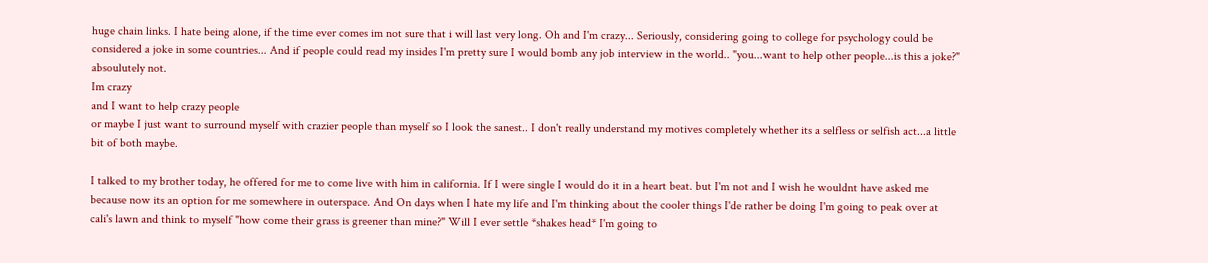huge chain links. I hate being alone, if the time ever comes im not sure that i will last very long. Oh and I'm crazy... Seriously, considering going to college for psychology could be considered a joke in some countries... And if people could read my insides I'm pretty sure I would bomb any job interview in the world.. "you...want to help other people...is this a joke?" absoulutely not.
Im crazy
and I want to help crazy people
or maybe I just want to surround myself with crazier people than myself so I look the sanest.. I don't really understand my motives completely whether its a selfless or selfish act...a little bit of both maybe.

I talked to my brother today, he offered for me to come live with him in california. If I were single I would do it in a heart beat. but I'm not and I wish he wouldnt have asked me because now its an option for me somewhere in outerspace. And On days when I hate my life and I'm thinking about the cooler things I'de rather be doing I'm going to peak over at cali's lawn and think to myself "how come their grass is greener than mine?" Will I ever settle *shakes head* I'm going to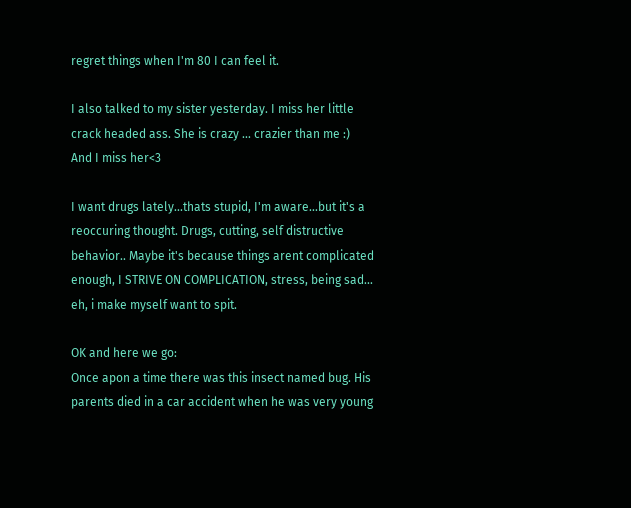regret things when I'm 80 I can feel it.

I also talked to my sister yesterday. I miss her little crack headed ass. She is crazy ... crazier than me :)
And I miss her<3

I want drugs lately...thats stupid, I'm aware...but it's a reoccuring thought. Drugs, cutting, self distructive behavior.. Maybe it's because things arent complicated enough, I STRIVE ON COMPLICATION, stress, being sad... eh, i make myself want to spit.

OK and here we go:
Once apon a time there was this insect named bug. His parents died in a car accident when he was very young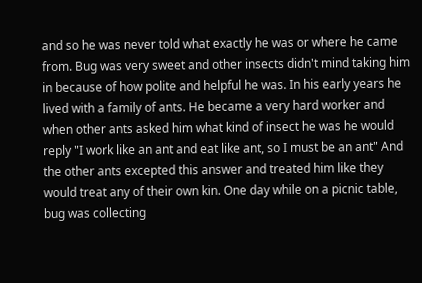and so he was never told what exactly he was or where he came from. Bug was very sweet and other insects didn't mind taking him in because of how polite and helpful he was. In his early years he lived with a family of ants. He became a very hard worker and when other ants asked him what kind of insect he was he would reply "I work like an ant and eat like ant, so I must be an ant" And the other ants excepted this answer and treated him like they would treat any of their own kin. One day while on a picnic table, bug was collecting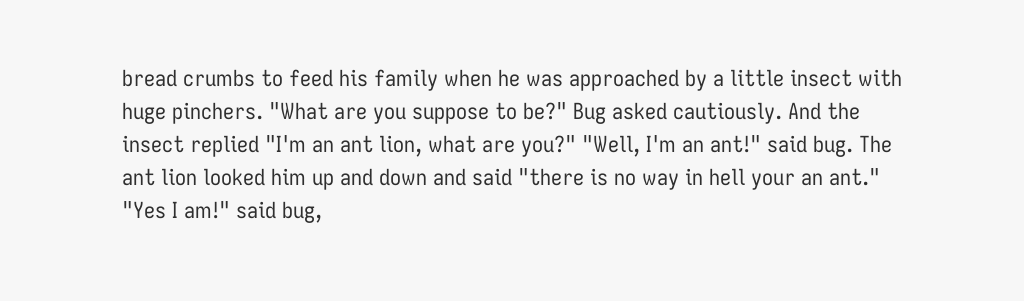bread crumbs to feed his family when he was approached by a little insect with huge pinchers. "What are you suppose to be?" Bug asked cautiously. And the insect replied "I'm an ant lion, what are you?" "Well, I'm an ant!" said bug. The ant lion looked him up and down and said "there is no way in hell your an ant." "Yes I am!" said bug,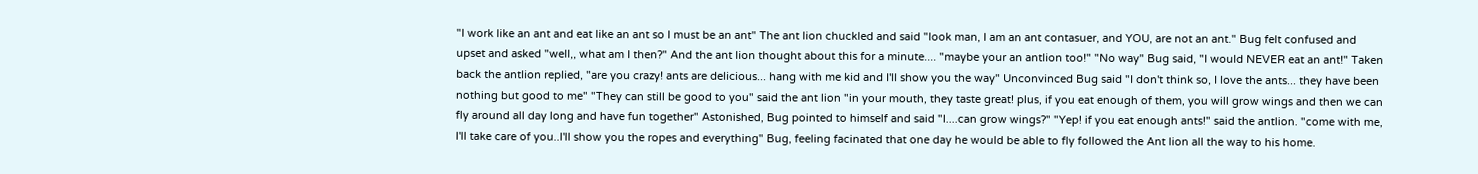"I work like an ant and eat like an ant so I must be an ant" The ant lion chuckled and said "look man, I am an ant contasuer, and YOU, are not an ant." Bug felt confused and upset and asked "well,, what am I then?" And the ant lion thought about this for a minute.... "maybe your an antlion too!" "No way" Bug said, "I would NEVER eat an ant!" Taken back the antlion replied, "are you crazy! ants are delicious... hang with me kid and I'll show you the way" Unconvinced Bug said "I don't think so, I love the ants... they have been nothing but good to me" "They can still be good to you" said the ant lion "in your mouth, they taste great! plus, if you eat enough of them, you will grow wings and then we can fly around all day long and have fun together" Astonished, Bug pointed to himself and said "I....can grow wings?" "Yep! if you eat enough ants!" said the antlion. "come with me, I'll take care of you..I'll show you the ropes and everything" Bug, feeling facinated that one day he would be able to fly followed the Ant lion all the way to his home.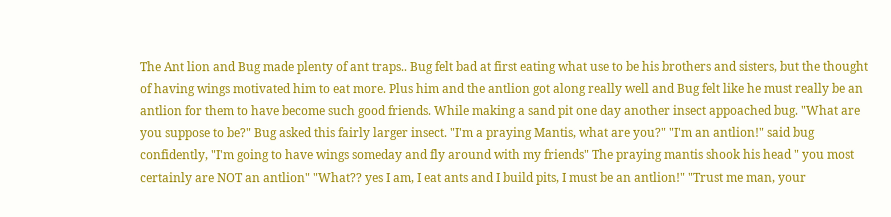The Ant lion and Bug made plenty of ant traps.. Bug felt bad at first eating what use to be his brothers and sisters, but the thought of having wings motivated him to eat more. Plus him and the antlion got along really well and Bug felt like he must really be an antlion for them to have become such good friends. While making a sand pit one day another insect appoached bug. "What are you suppose to be?" Bug asked this fairly larger insect. "I'm a praying Mantis, what are you?" "I'm an antlion!" said bug confidently, "I'm going to have wings someday and fly around with my friends" The praying mantis shook his head " you most certainly are NOT an antlion" "What?? yes I am, I eat ants and I build pits, I must be an antlion!" "Trust me man, your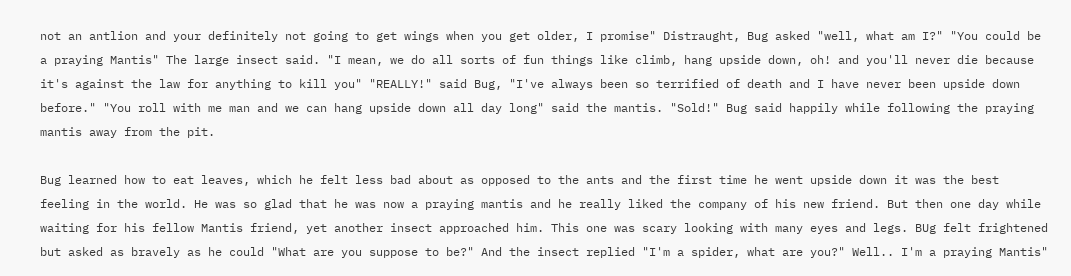not an antlion and your definitely not going to get wings when you get older, I promise" Distraught, Bug asked "well, what am I?" "You could be a praying Mantis" The large insect said. "I mean, we do all sorts of fun things like climb, hang upside down, oh! and you'll never die because it's against the law for anything to kill you" "REALLY!" said Bug, "I've always been so terrified of death and I have never been upside down before." "You roll with me man and we can hang upside down all day long" said the mantis. "Sold!" Bug said happily while following the praying mantis away from the pit.

Bug learned how to eat leaves, which he felt less bad about as opposed to the ants and the first time he went upside down it was the best feeling in the world. He was so glad that he was now a praying mantis and he really liked the company of his new friend. But then one day while waiting for his fellow Mantis friend, yet another insect approached him. This one was scary looking with many eyes and legs. BUg felt frightened but asked as bravely as he could "What are you suppose to be?" And the insect replied "I'm a spider, what are you?" Well.. I'm a praying Mantis"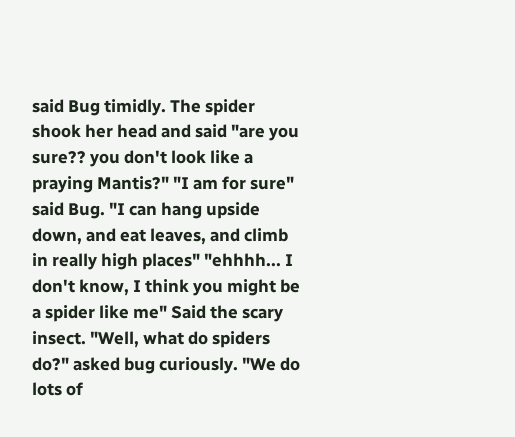said Bug timidly. The spider shook her head and said "are you sure?? you don't look like a praying Mantis?" "I am for sure" said Bug. "I can hang upside down, and eat leaves, and climb in really high places" "ehhhh... I don't know, I think you might be a spider like me" Said the scary insect. "Well, what do spiders do?" asked bug curiously. "We do lots of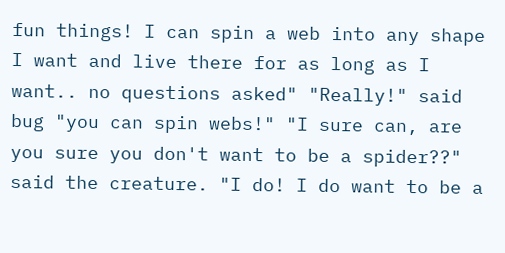fun things! I can spin a web into any shape I want and live there for as long as I want.. no questions asked" "Really!" said bug "you can spin webs!" "I sure can, are you sure you don't want to be a spider??" said the creature. "I do! I do want to be a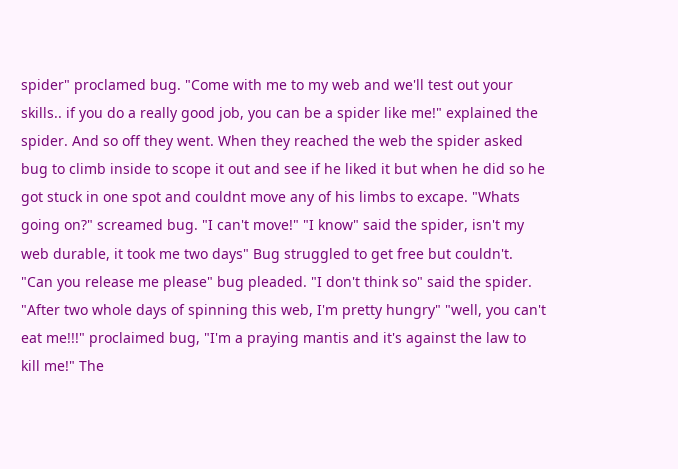spider" proclamed bug. "Come with me to my web and we'll test out your skills.. if you do a really good job, you can be a spider like me!" explained the spider. And so off they went. When they reached the web the spider asked bug to climb inside to scope it out and see if he liked it but when he did so he got stuck in one spot and couldnt move any of his limbs to excape. "Whats going on?" screamed bug. "I can't move!" "I know" said the spider, isn't my web durable, it took me two days" Bug struggled to get free but couldn't. "Can you release me please" bug pleaded. "I don't think so" said the spider. "After two whole days of spinning this web, I'm pretty hungry" "well, you can't eat me!!!" proclaimed bug, "I'm a praying mantis and it's against the law to kill me!" The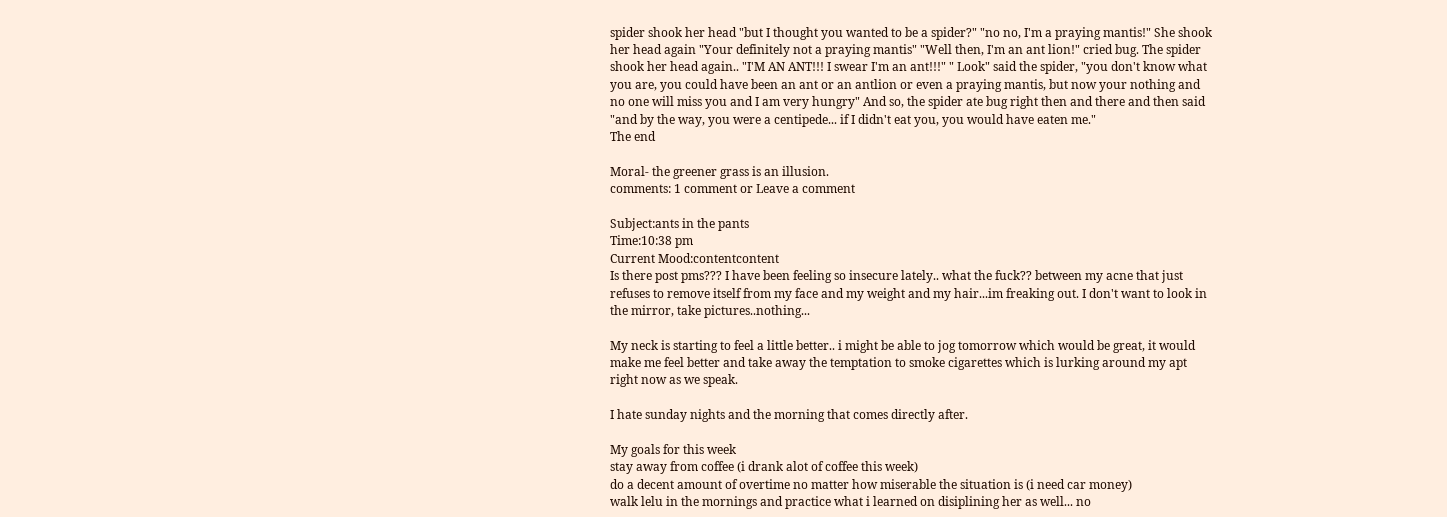spider shook her head "but I thought you wanted to be a spider?" "no no, I'm a praying mantis!" She shook her head again "Your definitely not a praying mantis" "Well then, I'm an ant lion!" cried bug. The spider shook her head again.. "I'M AN ANT!!! I swear I'm an ant!!!" " Look" said the spider, "you don't know what you are, you could have been an ant or an antlion or even a praying mantis, but now your nothing and no one will miss you and I am very hungry" And so, the spider ate bug right then and there and then said "and by the way, you were a centipede... if I didn't eat you, you would have eaten me."
The end

Moral- the greener grass is an illusion.
comments: 1 comment or Leave a comment

Subject:ants in the pants
Time:10:38 pm
Current Mood:contentcontent
Is there post pms??? I have been feeling so insecure lately.. what the fuck?? between my acne that just refuses to remove itself from my face and my weight and my hair...im freaking out. I don't want to look in the mirror, take pictures..nothing...

My neck is starting to feel a little better.. i might be able to jog tomorrow which would be great, it would make me feel better and take away the temptation to smoke cigarettes which is lurking around my apt right now as we speak.

I hate sunday nights and the morning that comes directly after.

My goals for this week
stay away from coffee (i drank alot of coffee this week)
do a decent amount of overtime no matter how miserable the situation is (i need car money)
walk lelu in the mornings and practice what i learned on disiplining her as well... no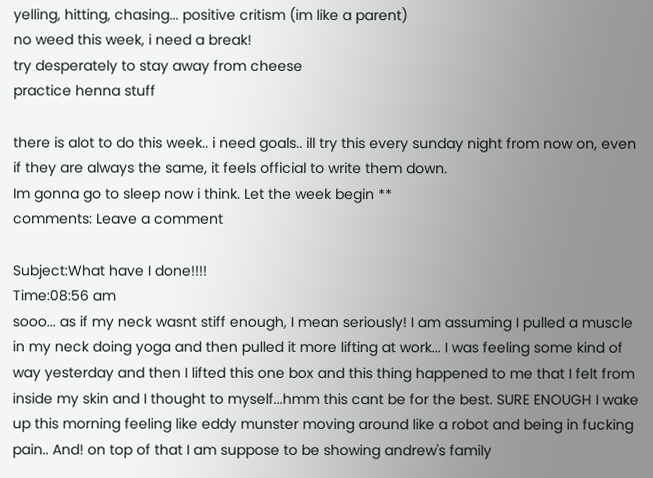yelling, hitting, chasing... positive critism (im like a parent)
no weed this week, i need a break!
try desperately to stay away from cheese
practice henna stuff

there is alot to do this week.. i need goals.. ill try this every sunday night from now on, even if they are always the same, it feels official to write them down.
Im gonna go to sleep now i think. Let the week begin **
comments: Leave a comment

Subject:What have I done!!!!
Time:08:56 am
sooo... as if my neck wasnt stiff enough, I mean seriously! I am assuming I pulled a muscle in my neck doing yoga and then pulled it more lifting at work... I was feeling some kind of way yesterday and then I lifted this one box and this thing happened to me that I felt from inside my skin and I thought to myself...hmm this cant be for the best. SURE ENOUGH I wake up this morning feeling like eddy munster moving around like a robot and being in fucking pain.. And! on top of that I am suppose to be showing andrew's family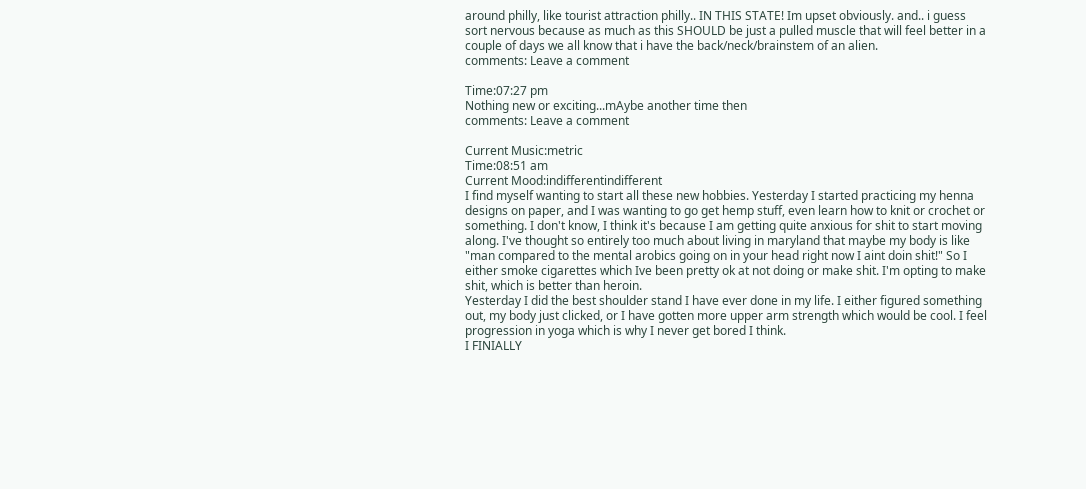around philly, like tourist attraction philly.. IN THIS STATE! Im upset obviously. and.. i guess sort nervous because as much as this SHOULD be just a pulled muscle that will feel better in a couple of days we all know that i have the back/neck/brainstem of an alien.
comments: Leave a comment

Time:07:27 pm
Nothing new or exciting...mAybe another time then
comments: Leave a comment

Current Music:metric
Time:08:51 am
Current Mood:indifferentindifferent
I find myself wanting to start all these new hobbies. Yesterday I started practicing my henna designs on paper, and I was wanting to go get hemp stuff, even learn how to knit or crochet or something. I don't know, I think it's because I am getting quite anxious for shit to start moving along. I've thought so entirely too much about living in maryland that maybe my body is like "man compared to the mental arobics going on in your head right now I aint doin shit!" So I either smoke cigarettes which Ive been pretty ok at not doing or make shit. I'm opting to make shit, which is better than heroin.
Yesterday I did the best shoulder stand I have ever done in my life. I either figured something out, my body just clicked, or I have gotten more upper arm strength which would be cool. I feel progression in yoga which is why I never get bored I think.
I FINIALLY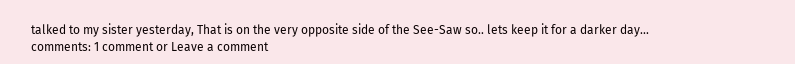talked to my sister yesterday, That is on the very opposite side of the See-Saw so.. lets keep it for a darker day...
comments: 1 comment or Leave a comment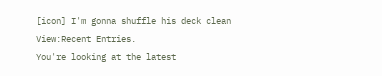[icon] I'm gonna shuffle his deck clean
View:Recent Entries.
You're looking at the latest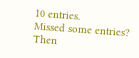10 entries.
Missed some entries? Then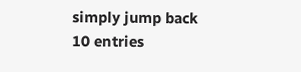simply jump back 10 entries